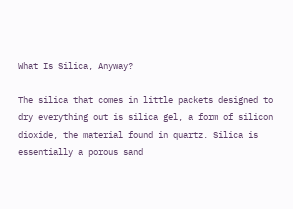What Is Silica, Anyway?

The silica that comes in little packets designed to dry everything out is silica gel, a form of silicon dioxide, the material found in quartz. Silica is essentially a porous sand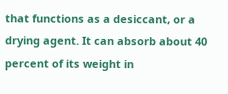that functions as a desiccant, or a drying agent. It can absorb about 40 percent of its weight in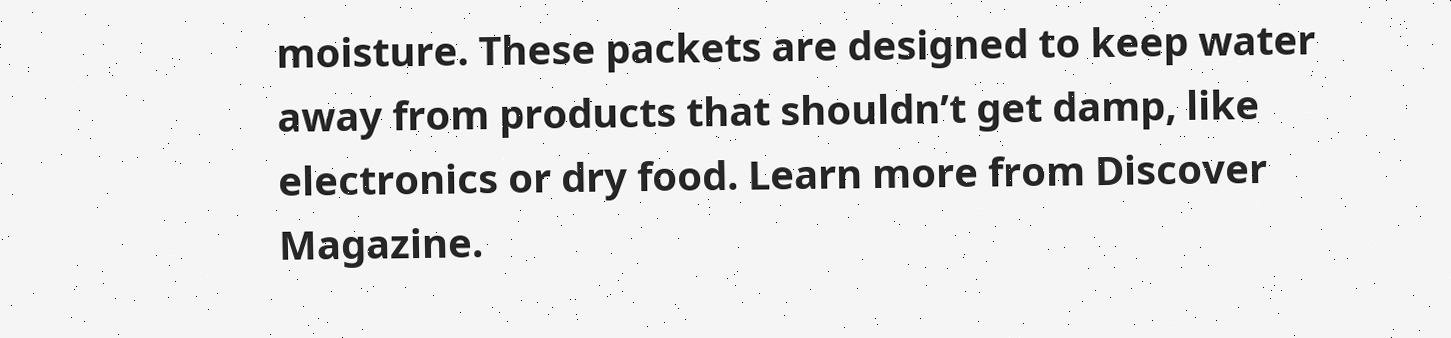moisture. These packets are designed to keep water away from products that shouldn’t get damp, like electronics or dry food. Learn more from Discover Magazine.